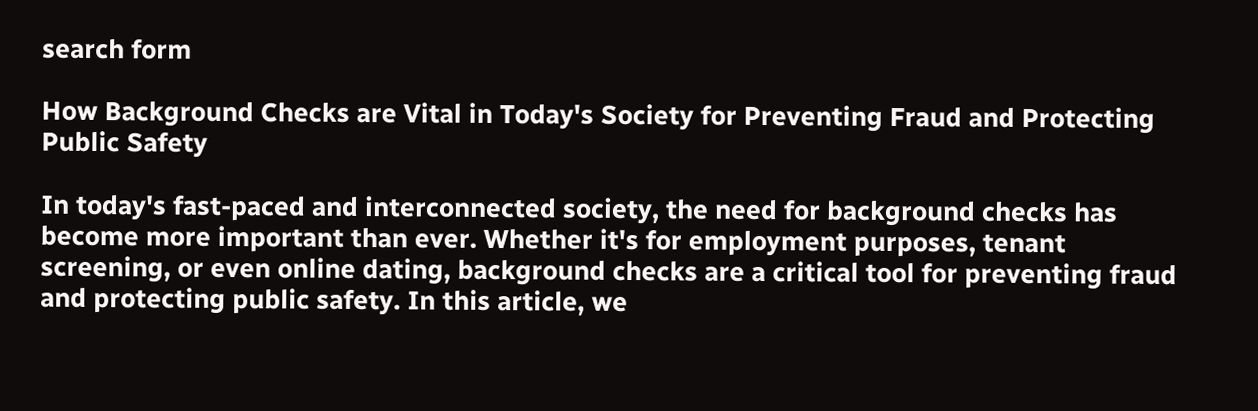search form

How Background Checks are Vital in Today's Society for Preventing Fraud and Protecting Public Safety

In today's fast-paced and interconnected society, the need for background checks has become more important than ever. Whether it's for employment purposes, tenant screening, or even online dating, background checks are a critical tool for preventing fraud and protecting public safety. In this article, we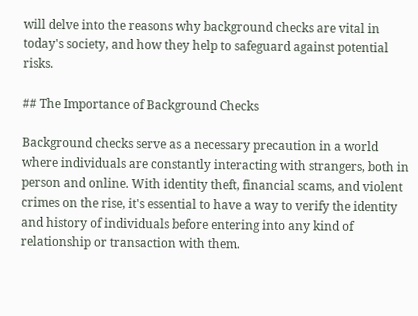will delve into the reasons why background checks are vital in today's society, and how they help to safeguard against potential risks.

## The Importance of Background Checks

Background checks serve as a necessary precaution in a world where individuals are constantly interacting with strangers, both in person and online. With identity theft, financial scams, and violent crimes on the rise, it's essential to have a way to verify the identity and history of individuals before entering into any kind of relationship or transaction with them.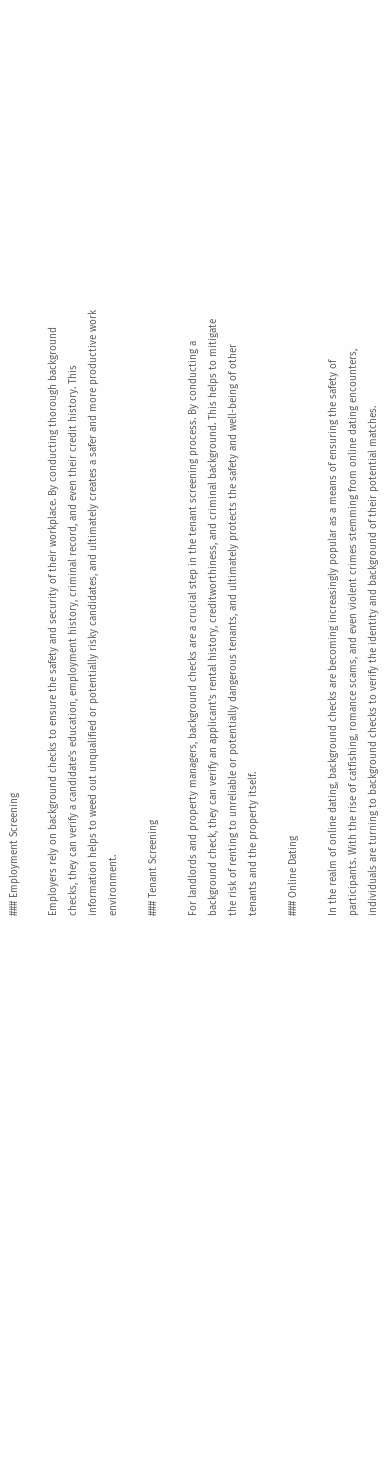### Employment Screening

Employers rely on background checks to ensure the safety and security of their workplace. By conducting thorough background checks, they can verify a candidate's education, employment history, criminal record, and even their credit history. This information helps to weed out unqualified or potentially risky candidates, and ultimately creates a safer and more productive work environment.

### Tenant Screening

For landlords and property managers, background checks are a crucial step in the tenant screening process. By conducting a background check, they can verify an applicant's rental history, creditworthiness, and criminal background. This helps to mitigate the risk of renting to unreliable or potentially dangerous tenants, and ultimately protects the safety and well-being of other tenants and the property itself.

### Online Dating

In the realm of online dating, background checks are becoming increasingly popular as a means of ensuring the safety of participants. With the rise of catfishing, romance scams, and even violent crimes stemming from online dating encounters, individuals are turning to background checks to verify the identity and background of their potential matches.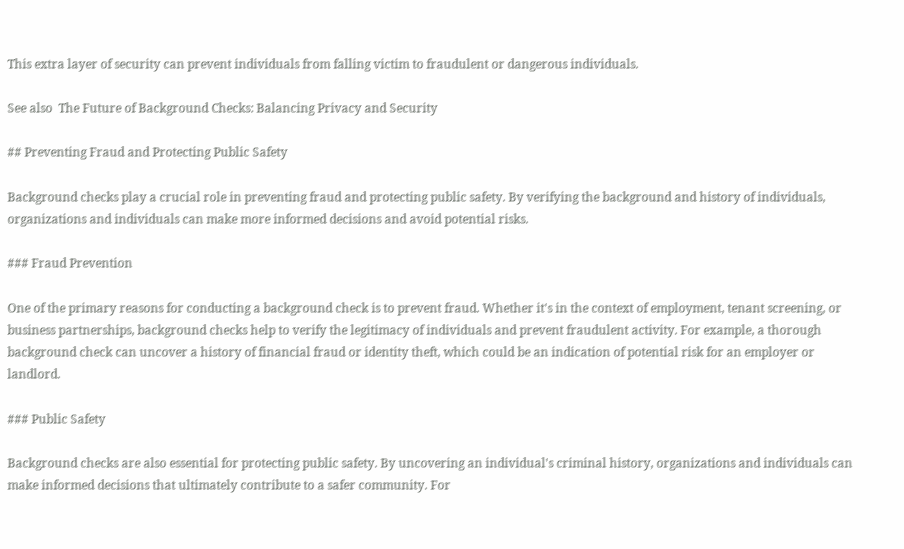This extra layer of security can prevent individuals from falling victim to fraudulent or dangerous individuals.

See also  The Future of Background Checks: Balancing Privacy and Security

## Preventing Fraud and Protecting Public Safety

Background checks play a crucial role in preventing fraud and protecting public safety. By verifying the background and history of individuals, organizations and individuals can make more informed decisions and avoid potential risks.

### Fraud Prevention

One of the primary reasons for conducting a background check is to prevent fraud. Whether it's in the context of employment, tenant screening, or business partnerships, background checks help to verify the legitimacy of individuals and prevent fraudulent activity. For example, a thorough background check can uncover a history of financial fraud or identity theft, which could be an indication of potential risk for an employer or landlord.

### Public Safety

Background checks are also essential for protecting public safety. By uncovering an individual's criminal history, organizations and individuals can make informed decisions that ultimately contribute to a safer community. For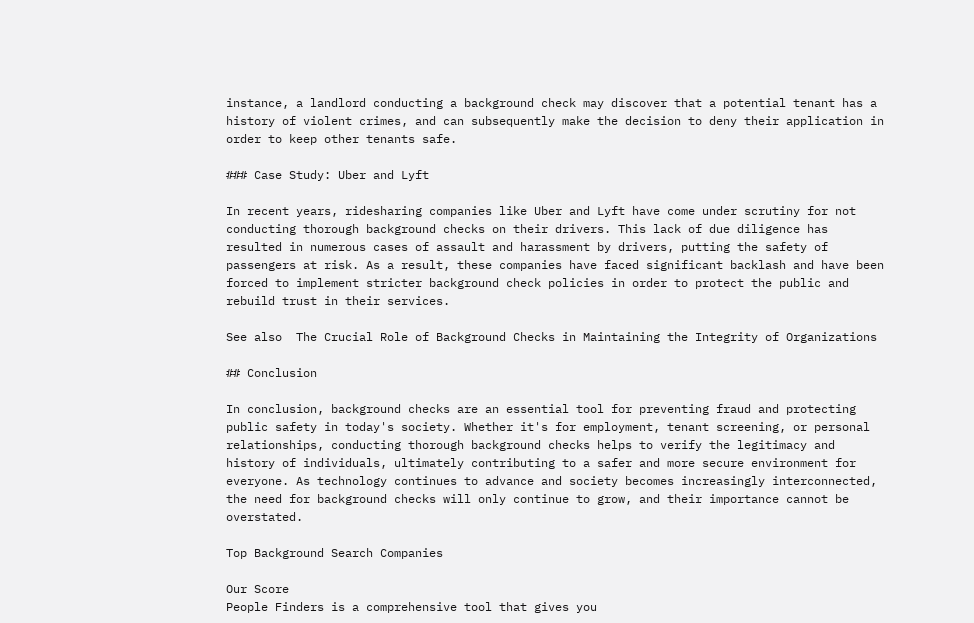instance, a landlord conducting a background check may discover that a potential tenant has a history of violent crimes, and can subsequently make the decision to deny their application in order to keep other tenants safe.

### Case Study: Uber and Lyft

In recent years, ridesharing companies like Uber and Lyft have come under scrutiny for not conducting thorough background checks on their drivers. This lack of due diligence has resulted in numerous cases of assault and harassment by drivers, putting the safety of passengers at risk. As a result, these companies have faced significant backlash and have been forced to implement stricter background check policies in order to protect the public and rebuild trust in their services.

See also  The Crucial Role of Background Checks in Maintaining the Integrity of Organizations

## Conclusion

In conclusion, background checks are an essential tool for preventing fraud and protecting public safety in today's society. Whether it's for employment, tenant screening, or personal relationships, conducting thorough background checks helps to verify the legitimacy and history of individuals, ultimately contributing to a safer and more secure environment for everyone. As technology continues to advance and society becomes increasingly interconnected, the need for background checks will only continue to grow, and their importance cannot be overstated.

Top Background Search Companies

Our Score
People Finders is a comprehensive tool that gives you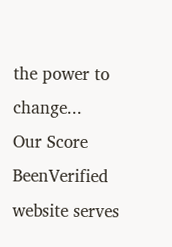the power to change...
Our Score
BeenVerified website serves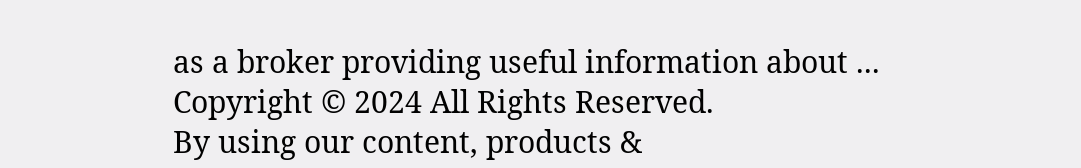as a broker providing useful information about ...
Copyright © 2024 All Rights Reserved.
By using our content, products &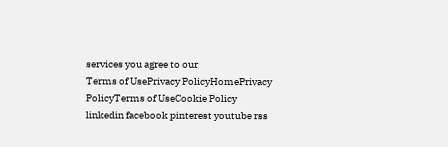services you agree to our
Terms of UsePrivacy PolicyHomePrivacy PolicyTerms of UseCookie Policy
linkedin facebook pinterest youtube rss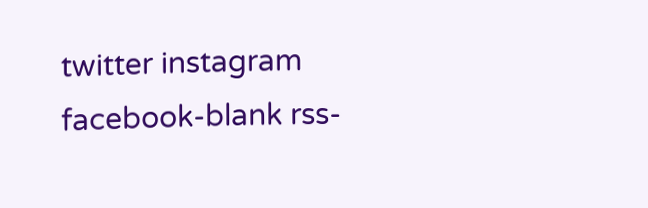twitter instagram facebook-blank rss-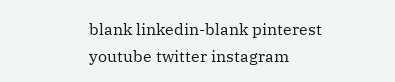blank linkedin-blank pinterest youtube twitter instagram